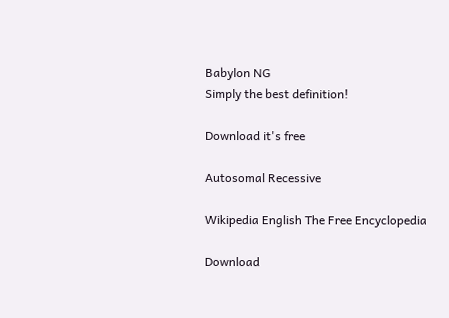Babylon NG
Simply the best definition!

Download it's free

Autosomal Recessive

Wikipedia English The Free Encyclopedia

Download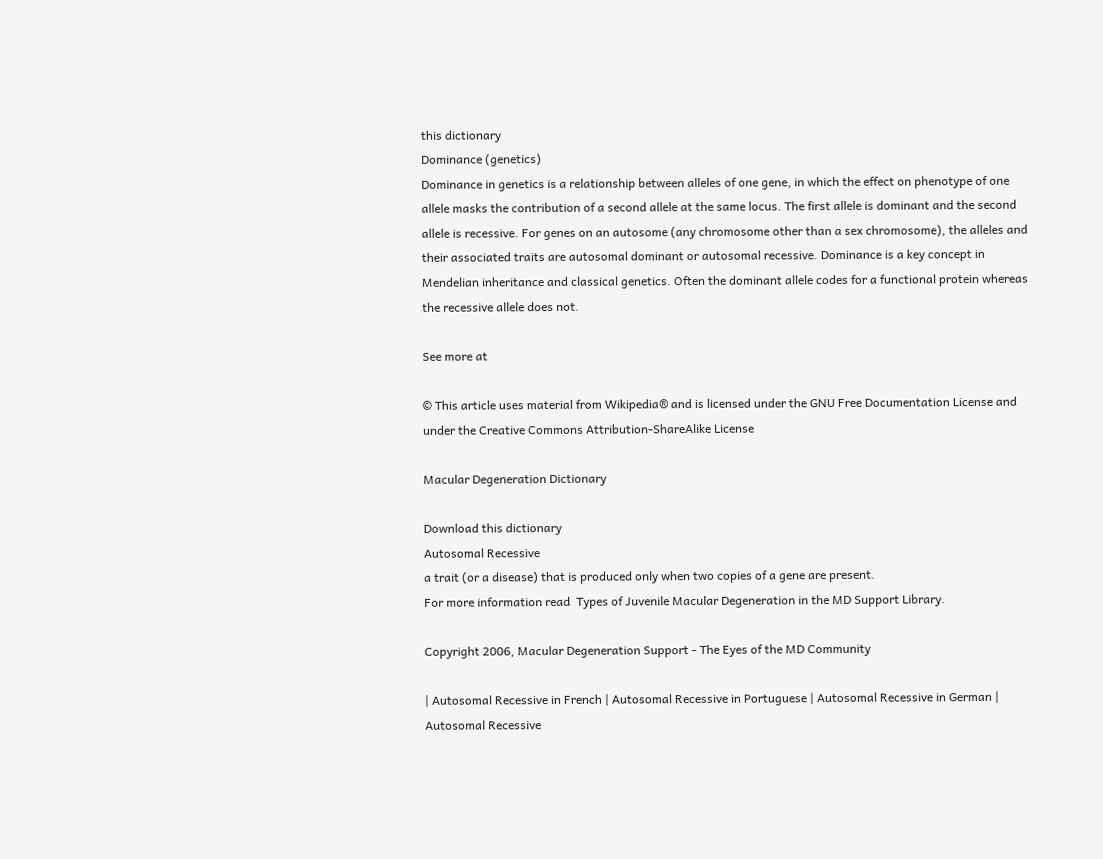this dictionary
Dominance (genetics)
Dominance in genetics is a relationship between alleles of one gene, in which the effect on phenotype of one allele masks the contribution of a second allele at the same locus. The first allele is dominant and the second allele is recessive. For genes on an autosome (any chromosome other than a sex chromosome), the alleles and their associated traits are autosomal dominant or autosomal recessive. Dominance is a key concept in Mendelian inheritance and classical genetics. Often the dominant allele codes for a functional protein whereas the recessive allele does not.

See more at

© This article uses material from Wikipedia® and is licensed under the GNU Free Documentation License and under the Creative Commons Attribution-ShareAlike License

Macular Degeneration Dictionary

Download this dictionary
Autosomal Recessive
a trait (or a disease) that is produced only when two copies of a gene are present.
For more information read  Types of Juvenile Macular Degeneration in the MD Support Library.

Copyright 2006, Macular Degeneration Support - The Eyes of the MD Community

| Autosomal Recessive in French | Autosomal Recessive in Portuguese | Autosomal Recessive in German | Autosomal Recessive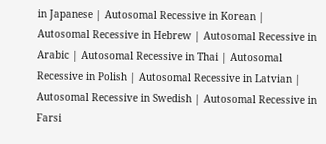in Japanese | Autosomal Recessive in Korean | Autosomal Recessive in Hebrew | Autosomal Recessive in Arabic | Autosomal Recessive in Thai | Autosomal Recessive in Polish | Autosomal Recessive in Latvian | Autosomal Recessive in Swedish | Autosomal Recessive in Farsi